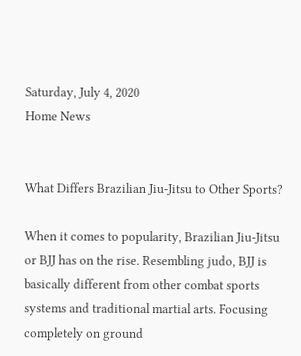Saturday, July 4, 2020
Home News


What Differs Brazilian Jiu-Jitsu to Other Sports?

When it comes to popularity, Brazilian Jiu-Jitsu or BJJ has on the rise. Resembling judo, BJJ is basically different from other combat sports systems and traditional martial arts. Focusing completely on ground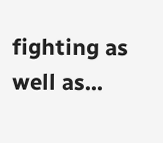fighting as well as...